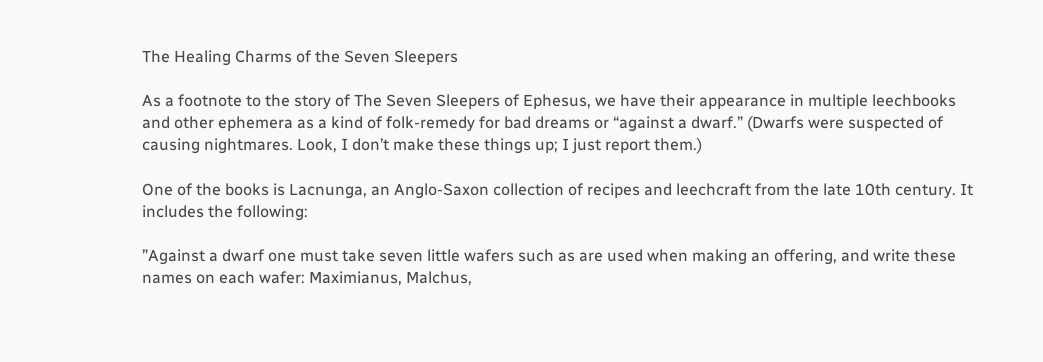The Healing Charms of the Seven Sleepers

As a footnote to the story of The Seven Sleepers of Ephesus, we have their appearance in multiple leechbooks and other ephemera as a kind of folk-remedy for bad dreams or “against a dwarf.” (Dwarfs were suspected of causing nightmares. Look, I don’t make these things up; I just report them.)

One of the books is Lacnunga, an Anglo-Saxon collection of recipes and leechcraft from the late 10th century. It includes the following:

”Against a dwarf one must take seven little wafers such as are used when making an offering, and write these names on each wafer: Maximianus, Malchus,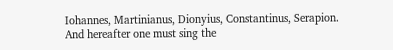Iohannes, Martinianus, Dionyius, Constantinus, Serapion. And hereafter one must sing the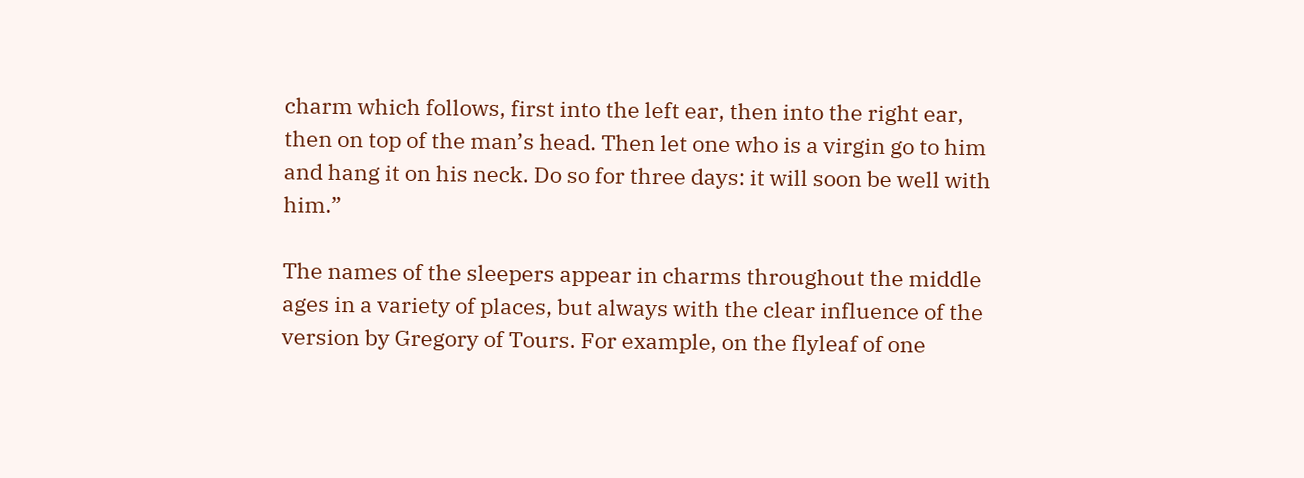charm which follows, first into the left ear, then into the right ear, then on top of the man’s head. Then let one who is a virgin go to him and hang it on his neck. Do so for three days: it will soon be well with him.”

The names of the sleepers appear in charms throughout the middle ages in a variety of places, but always with the clear influence of the version by Gregory of Tours. For example, on the flyleaf of one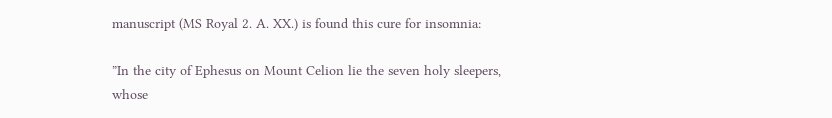manuscript (MS Royal 2. A. XX.) is found this cure for insomnia:

”In the city of Ephesus on Mount Celion lie the seven holy sleepers, whose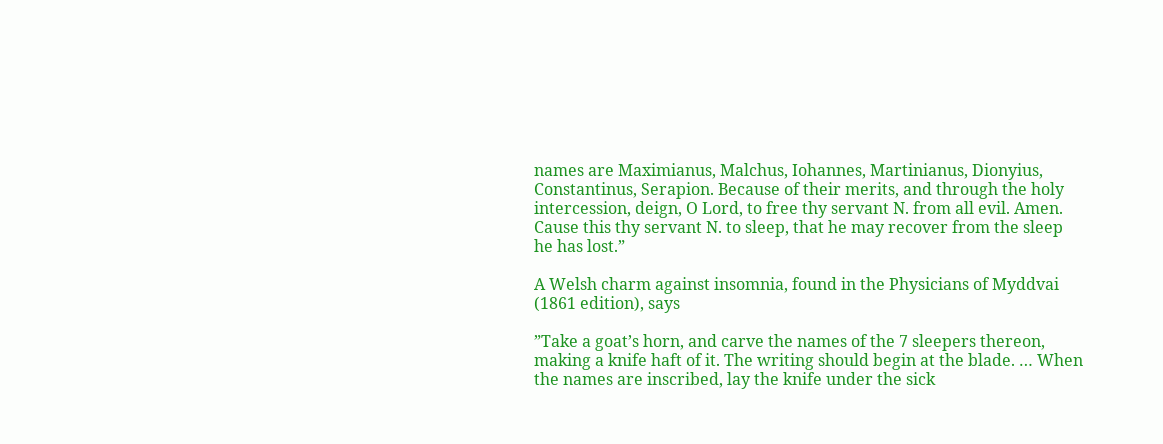names are Maximianus, Malchus, Iohannes, Martinianus, Dionyius, Constantinus, Serapion. Because of their merits, and through the holy intercession, deign, O Lord, to free thy servant N. from all evil. Amen. Cause this thy servant N. to sleep, that he may recover from the sleep he has lost.”

A Welsh charm against insomnia, found in the Physicians of Myddvai (1861 edition), says

”Take a goat’s horn, and carve the names of the 7 sleepers thereon, making a knife haft of it. The writing should begin at the blade. … When the names are inscribed, lay the knife under the sick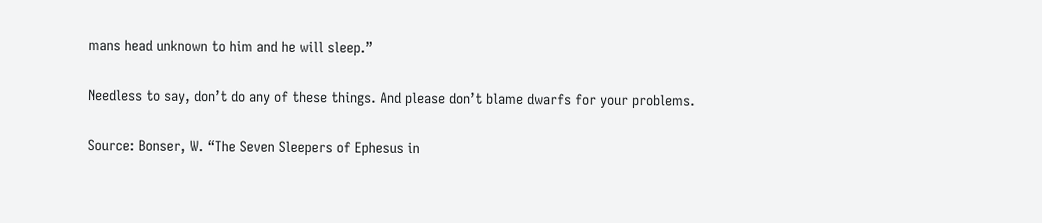mans head unknown to him and he will sleep.”

Needless to say, don’t do any of these things. And please don’t blame dwarfs for your problems.

Source: Bonser, W. “The Seven Sleepers of Ephesus in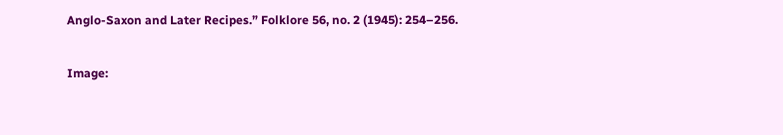Anglo-Saxon and Later Recipes.” Folklore 56, no. 2 (1945): 254–256.

Image: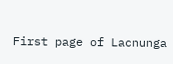First page of Lacnunga